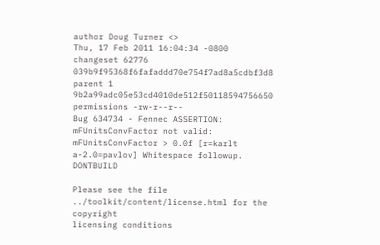author Doug Turner <>
Thu, 17 Feb 2011 16:04:34 -0800
changeset 62776 039b9f95368f6fafaddd70e754f7ad8a5cdbf3d8
parent 1 9b2a99adc05e53cd4010de512f50118594756650
permissions -rw-r--r--
Bug 634734 - Fennec ASSERTION: mFUnitsConvFactor not valid: mFUnitsConvFactor > 0.0f [r=karlt a-2.0=pavlov] Whitespace followup. DONTBUILD

Please see the file ../toolkit/content/license.html for the copyright
licensing conditions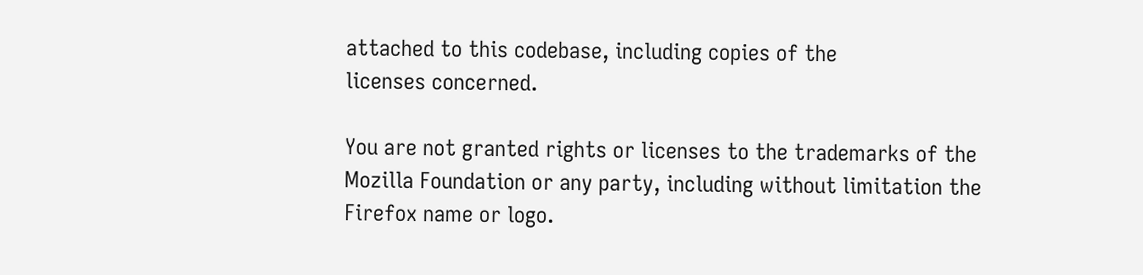attached to this codebase, including copies of the
licenses concerned.

You are not granted rights or licenses to the trademarks of the
Mozilla Foundation or any party, including without limitation the
Firefox name or logo.